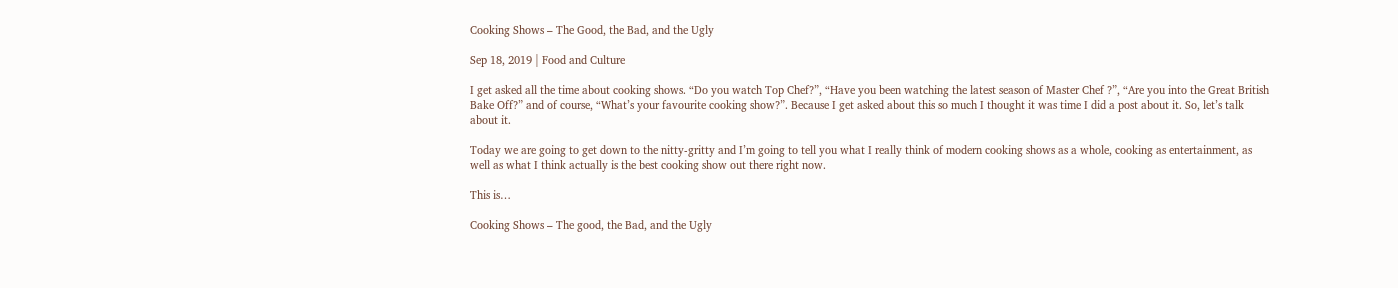Cooking Shows – The Good, the Bad, and the Ugly

Sep 18, 2019 | Food and Culture

I get asked all the time about cooking shows. “Do you watch Top Chef?”, “Have you been watching the latest season of Master Chef ?”, “Are you into the Great British Bake Off?” and of course, “What’s your favourite cooking show?”. Because I get asked about this so much I thought it was time I did a post about it. So, let’s talk about it.

Today we are going to get down to the nitty-gritty and I’m going to tell you what I really think of modern cooking shows as a whole, cooking as entertainment, as well as what I think actually is the best cooking show out there right now.

This is…

Cooking Shows – The good, the Bad, and the Ugly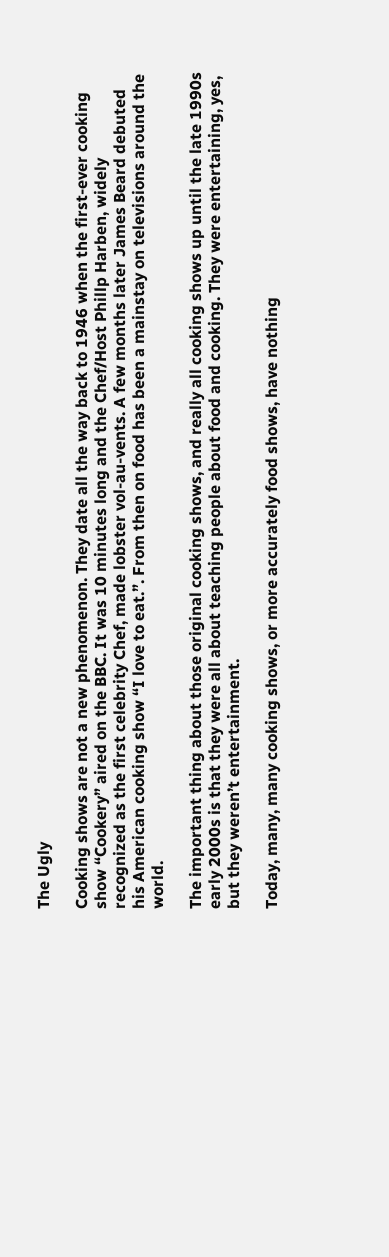The Ugly

Cooking shows are not a new phenomenon. They date all the way back to 1946 when the first-ever cooking show “Cookery” aired on the BBC. It was 10 minutes long and the Chef/Host Phillp Harben, widely recognized as the first celebrity Chef, made lobster vol-au-vents. A few months later James Beard debuted his American cooking show “I love to eat.”. From then on food has been a mainstay on televisions around the world.

The important thing about those original cooking shows, and really all cooking shows up until the late 1990s early 2000s is that they were all about teaching people about food and cooking. They were entertaining, yes, but they weren’t entertainment.

Today, many, many cooking shows, or more accurately food shows, have nothing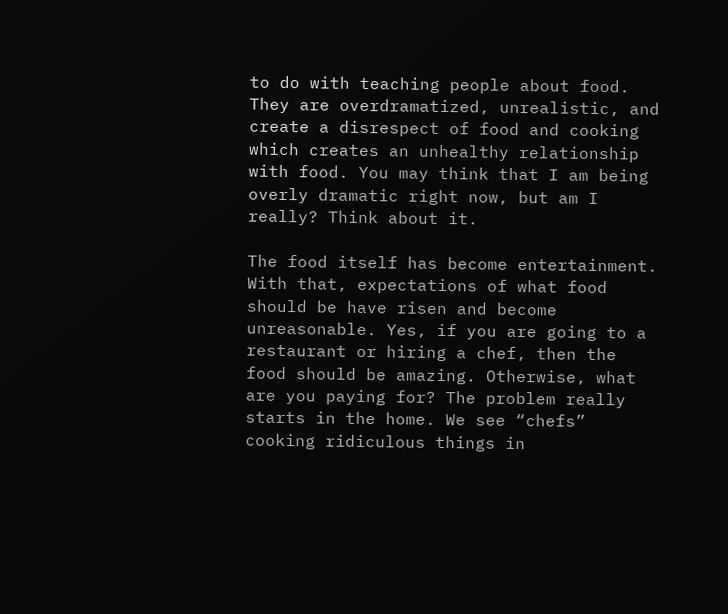to do with teaching people about food. They are overdramatized, unrealistic, and create a disrespect of food and cooking which creates an unhealthy relationship with food. You may think that I am being overly dramatic right now, but am I really? Think about it.

The food itself has become entertainment. With that, expectations of what food should be have risen and become unreasonable. Yes, if you are going to a restaurant or hiring a chef, then the food should be amazing. Otherwise, what are you paying for? The problem really starts in the home. We see “chefs” cooking ridiculous things in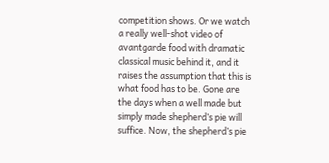competition shows. Or we watch a really well-shot video of avantgarde food with dramatic classical music behind it, and it raises the assumption that this is what food has to be. Gone are the days when a well made but simply made shepherd’s pie will suffice. Now, the shepherd’s pie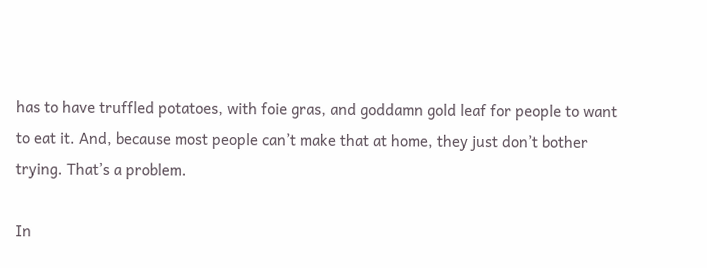has to have truffled potatoes, with foie gras, and goddamn gold leaf for people to want to eat it. And, because most people can’t make that at home, they just don’t bother trying. That’s a problem.

In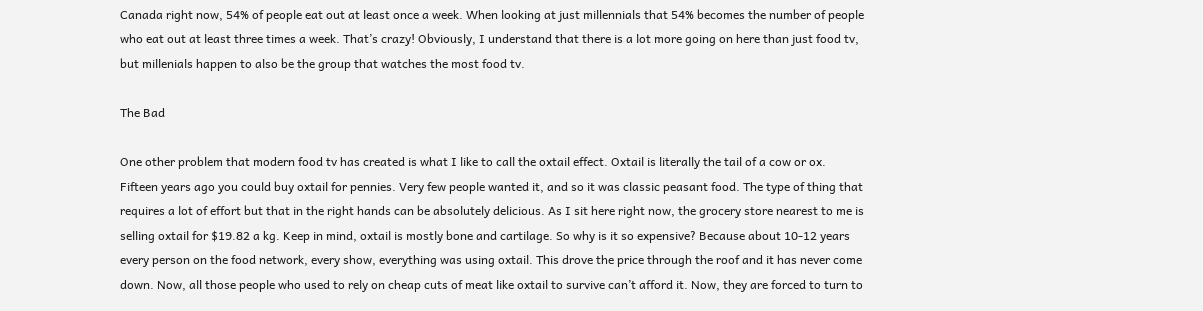Canada right now, 54% of people eat out at least once a week. When looking at just millennials that 54% becomes the number of people who eat out at least three times a week. That’s crazy! Obviously, I understand that there is a lot more going on here than just food tv, but millenials happen to also be the group that watches the most food tv.

The Bad

One other problem that modern food tv has created is what I like to call the oxtail effect. Oxtail is literally the tail of a cow or ox. Fifteen years ago you could buy oxtail for pennies. Very few people wanted it, and so it was classic peasant food. The type of thing that requires a lot of effort but that in the right hands can be absolutely delicious. As I sit here right now, the grocery store nearest to me is selling oxtail for $19.82 a kg. Keep in mind, oxtail is mostly bone and cartilage. So why is it so expensive? Because about 10-12 years every person on the food network, every show, everything was using oxtail. This drove the price through the roof and it has never come down. Now, all those people who used to rely on cheap cuts of meat like oxtail to survive can’t afford it. Now, they are forced to turn to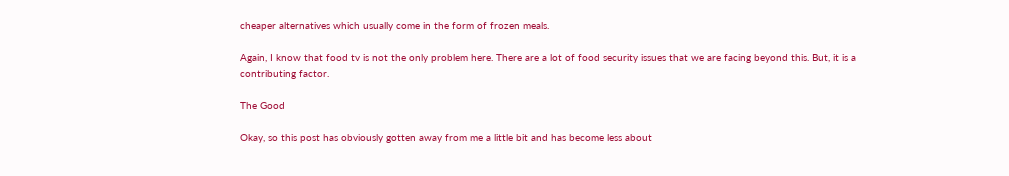cheaper alternatives which usually come in the form of frozen meals.

Again, I know that food tv is not the only problem here. There are a lot of food security issues that we are facing beyond this. But, it is a contributing factor.

The Good

Okay, so this post has obviously gotten away from me a little bit and has become less about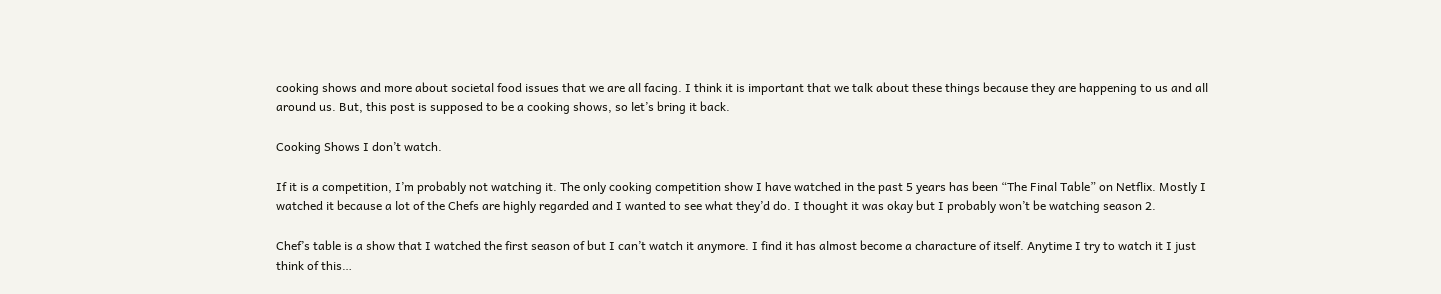cooking shows and more about societal food issues that we are all facing. I think it is important that we talk about these things because they are happening to us and all around us. But, this post is supposed to be a cooking shows, so let’s bring it back.

Cooking Shows I don’t watch.

If it is a competition, I’m probably not watching it. The only cooking competition show I have watched in the past 5 years has been “The Final Table” on Netflix. Mostly I watched it because a lot of the Chefs are highly regarded and I wanted to see what they’d do. I thought it was okay but I probably won’t be watching season 2.

Chef’s table is a show that I watched the first season of but I can’t watch it anymore. I find it has almost become a characture of itself. Anytime I try to watch it I just think of this…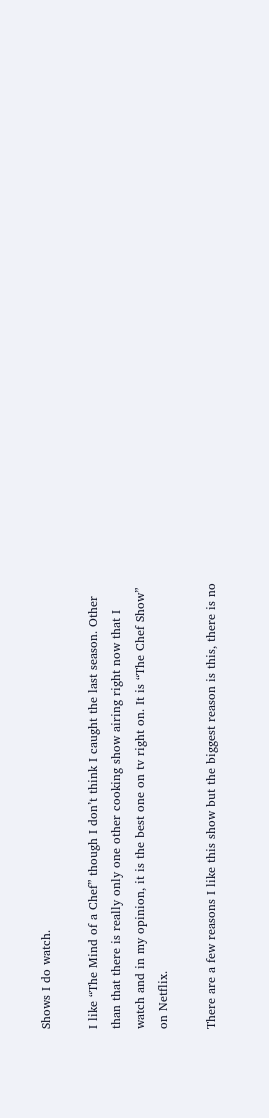Shows I do watch.

I like “The Mind of a Chef” though I don’t think I caught the last season. Other than that there is really only one other cooking show airing right now that I watch and in my opinion, it is the best one on tv right on. It is “The Chef Show” on Netflix.

There are a few reasons I like this show but the biggest reason is this, there is no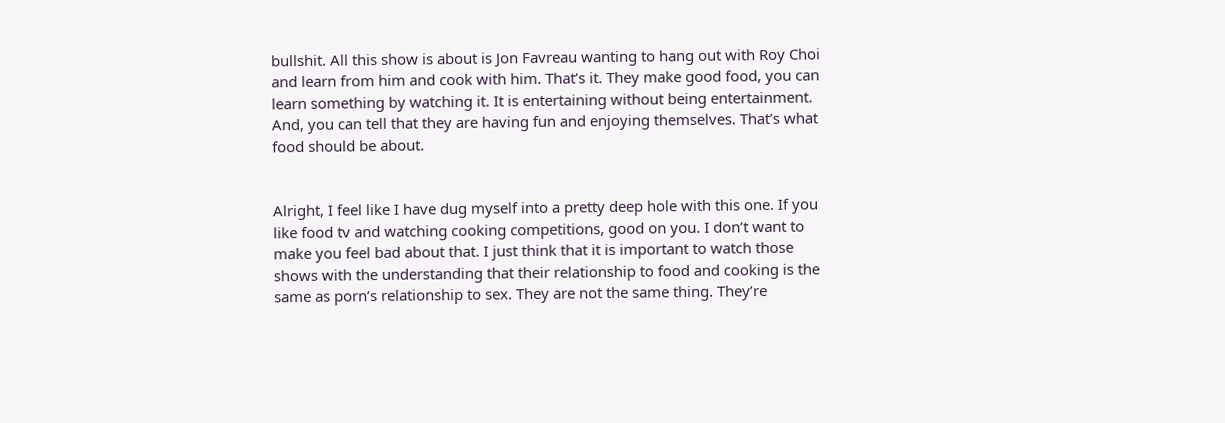bullshit. All this show is about is Jon Favreau wanting to hang out with Roy Choi and learn from him and cook with him. That’s it. They make good food, you can learn something by watching it. It is entertaining without being entertainment. And, you can tell that they are having fun and enjoying themselves. That’s what food should be about.


Alright, I feel like I have dug myself into a pretty deep hole with this one. If you like food tv and watching cooking competitions, good on you. I don’t want to make you feel bad about that. I just think that it is important to watch those shows with the understanding that their relationship to food and cooking is the same as porn’s relationship to sex. They are not the same thing. They’re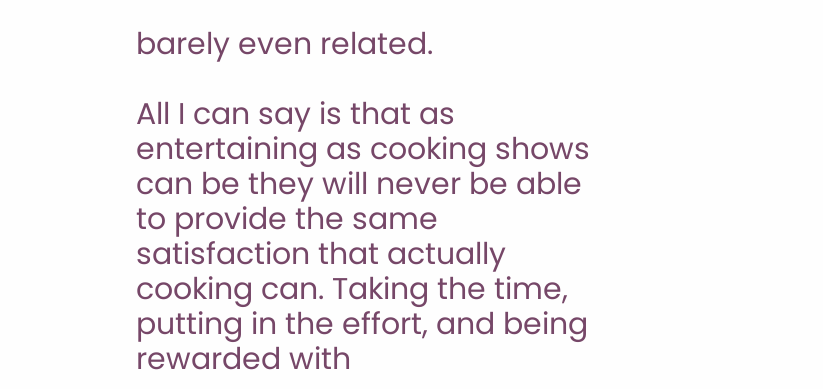barely even related.

All I can say is that as entertaining as cooking shows can be they will never be able to provide the same satisfaction that actually cooking can. Taking the time, putting in the effort, and being rewarded with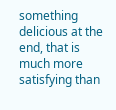something delicious at the end, that is much more satisfying than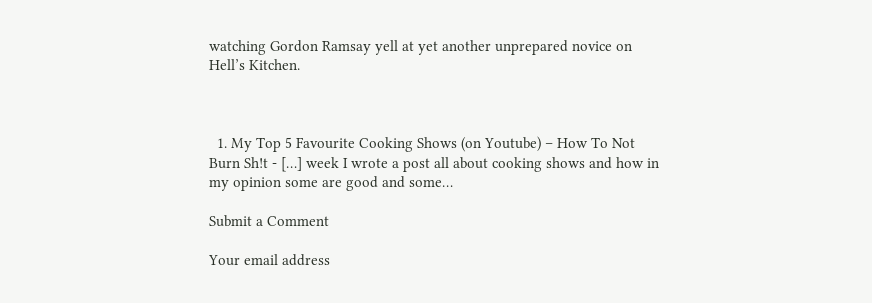watching Gordon Ramsay yell at yet another unprepared novice on Hell’s Kitchen.



  1. My Top 5 Favourite Cooking Shows (on Youtube) – How To Not Burn Sh!t - […] week I wrote a post all about cooking shows and how in my opinion some are good and some…

Submit a Comment

Your email address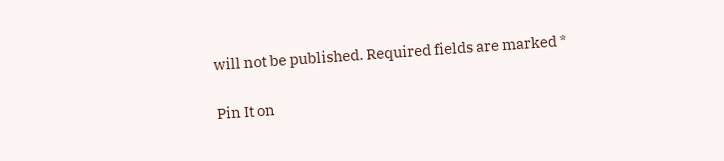will not be published. Required fields are marked *

Pin It on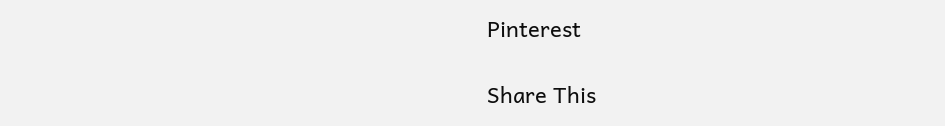Pinterest

Share This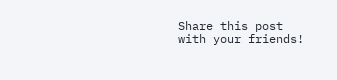Share this post with your friends!